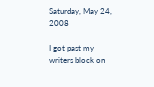Saturday, May 24, 2008

I got past my writers block on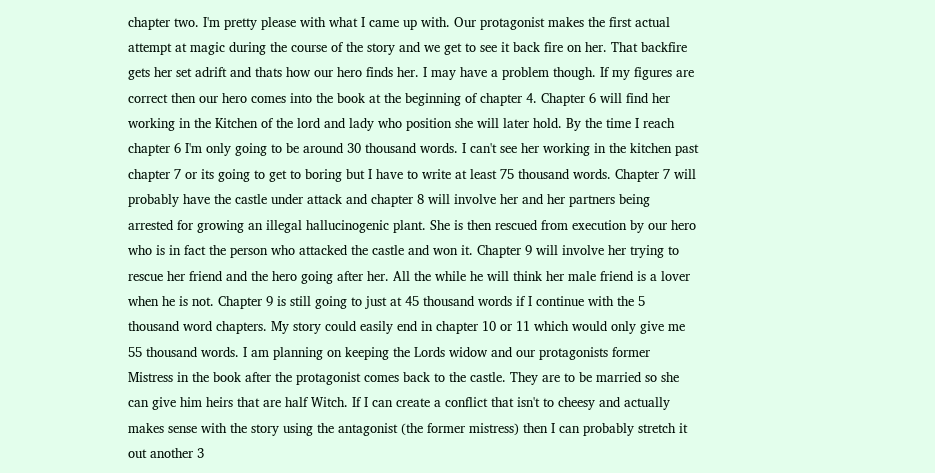chapter two. I'm pretty please with what I came up with. Our protagonist makes the first actual attempt at magic during the course of the story and we get to see it back fire on her. That backfire gets her set adrift and thats how our hero finds her. I may have a problem though. If my figures are correct then our hero comes into the book at the beginning of chapter 4. Chapter 6 will find her working in the Kitchen of the lord and lady who position she will later hold. By the time I reach chapter 6 I'm only going to be around 30 thousand words. I can't see her working in the kitchen past chapter 7 or its going to get to boring but I have to write at least 75 thousand words. Chapter 7 will probably have the castle under attack and chapter 8 will involve her and her partners being arrested for growing an illegal hallucinogenic plant. She is then rescued from execution by our hero who is in fact the person who attacked the castle and won it. Chapter 9 will involve her trying to rescue her friend and the hero going after her. All the while he will think her male friend is a lover when he is not. Chapter 9 is still going to just at 45 thousand words if I continue with the 5 thousand word chapters. My story could easily end in chapter 10 or 11 which would only give me 55 thousand words. I am planning on keeping the Lords widow and our protagonists former Mistress in the book after the protagonist comes back to the castle. They are to be married so she can give him heirs that are half Witch. If I can create a conflict that isn't to cheesy and actually makes sense with the story using the antagonist (the former mistress) then I can probably stretch it out another 3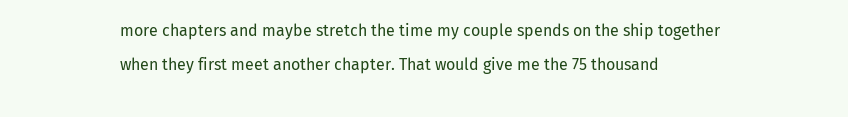more chapters and maybe stretch the time my couple spends on the ship together when they first meet another chapter. That would give me the 75 thousand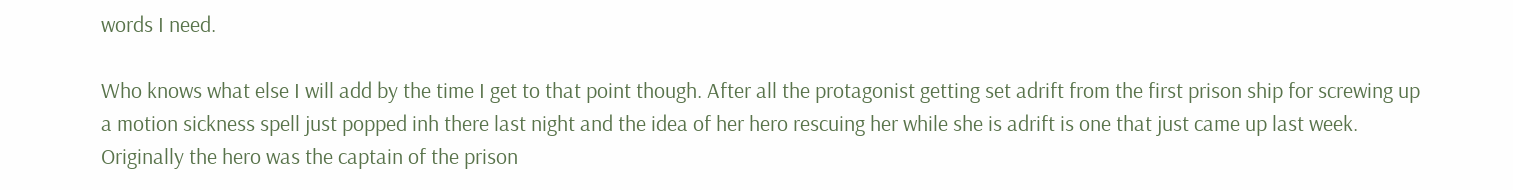words I need.

Who knows what else I will add by the time I get to that point though. After all the protagonist getting set adrift from the first prison ship for screwing up a motion sickness spell just popped inh there last night and the idea of her hero rescuing her while she is adrift is one that just came up last week. Originally the hero was the captain of the prison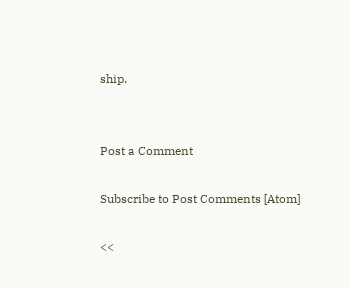ship.


Post a Comment

Subscribe to Post Comments [Atom]

<<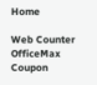Home

Web Counter
OfficeMax Coupon